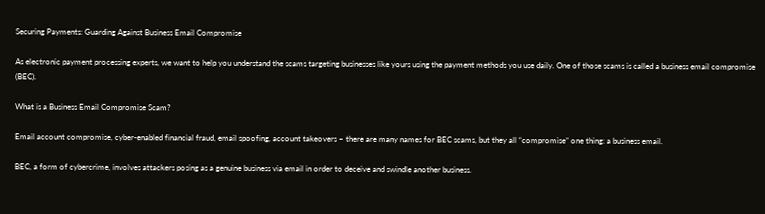Securing Payments: Guarding Against Business Email Compromise

As electronic payment processing experts, we want to help you understand the scams targeting businesses like yours using the payment methods you use daily. One of those scams is called a business email compromise (BEC).

What is a Business Email Compromise Scam?

Email account compromise, cyber-enabled financial fraud, email spoofing, account takeovers – there are many names for BEC scams, but they all “compromise” one thing: a business email.

BEC, a form of cybercrime, involves attackers posing as a genuine business via email in order to deceive and swindle another business.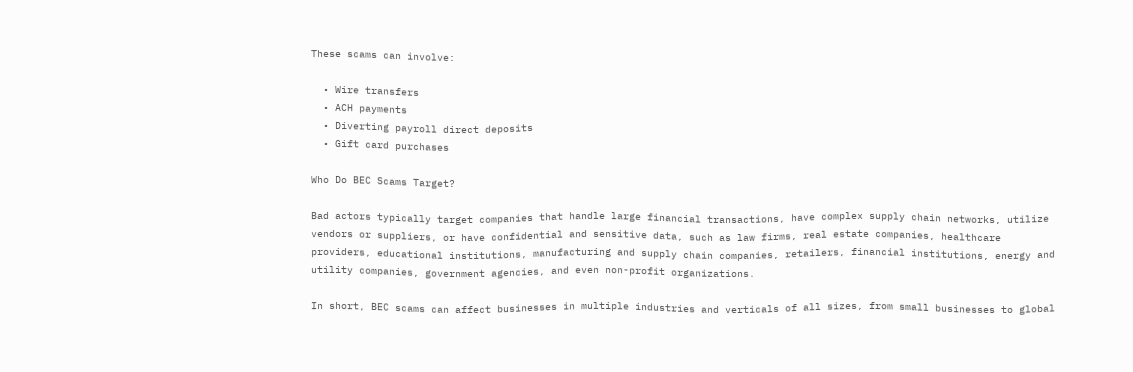These scams can involve:

  • Wire transfers
  • ACH payments
  • Diverting payroll direct deposits
  • Gift card purchases

Who Do BEC Scams Target?

Bad actors typically target companies that handle large financial transactions, have complex supply chain networks, utilize vendors or suppliers, or have confidential and sensitive data, such as law firms, real estate companies, healthcare providers, educational institutions, manufacturing and supply chain companies, retailers, financial institutions, energy and utility companies, government agencies, and even non-profit organizations.

In short, BEC scams can affect businesses in multiple industries and verticals of all sizes, from small businesses to global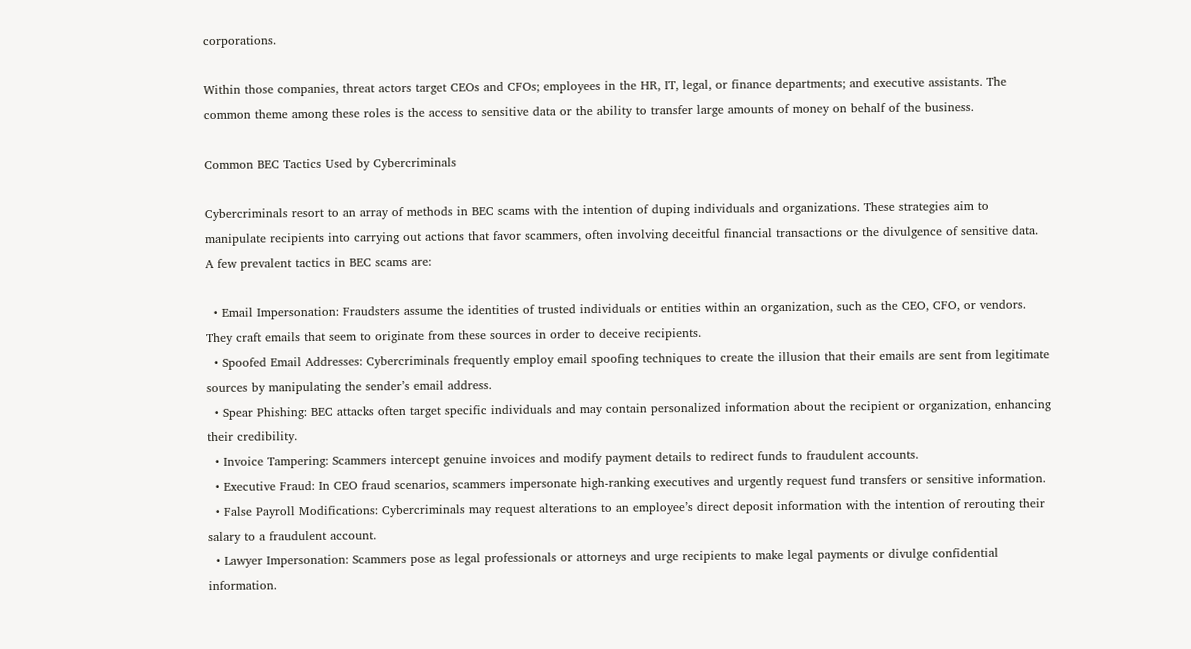corporations.

Within those companies, threat actors target CEOs and CFOs; employees in the HR, IT, legal, or finance departments; and executive assistants. The common theme among these roles is the access to sensitive data or the ability to transfer large amounts of money on behalf of the business.

Common BEC Tactics Used by Cybercriminals

Cybercriminals resort to an array of methods in BEC scams with the intention of duping individuals and organizations. These strategies aim to manipulate recipients into carrying out actions that favor scammers, often involving deceitful financial transactions or the divulgence of sensitive data. A few prevalent tactics in BEC scams are:

  • Email Impersonation: Fraudsters assume the identities of trusted individuals or entities within an organization, such as the CEO, CFO, or vendors. They craft emails that seem to originate from these sources in order to deceive recipients.
  • Spoofed Email Addresses: Cybercriminals frequently employ email spoofing techniques to create the illusion that their emails are sent from legitimate sources by manipulating the sender’s email address.
  • Spear Phishing: BEC attacks often target specific individuals and may contain personalized information about the recipient or organization, enhancing their credibility.
  • Invoice Tampering: Scammers intercept genuine invoices and modify payment details to redirect funds to fraudulent accounts.
  • Executive Fraud: In CEO fraud scenarios, scammers impersonate high-ranking executives and urgently request fund transfers or sensitive information.
  • False Payroll Modifications: Cybercriminals may request alterations to an employee’s direct deposit information with the intention of rerouting their salary to a fraudulent account.
  • Lawyer Impersonation: Scammers pose as legal professionals or attorneys and urge recipients to make legal payments or divulge confidential information.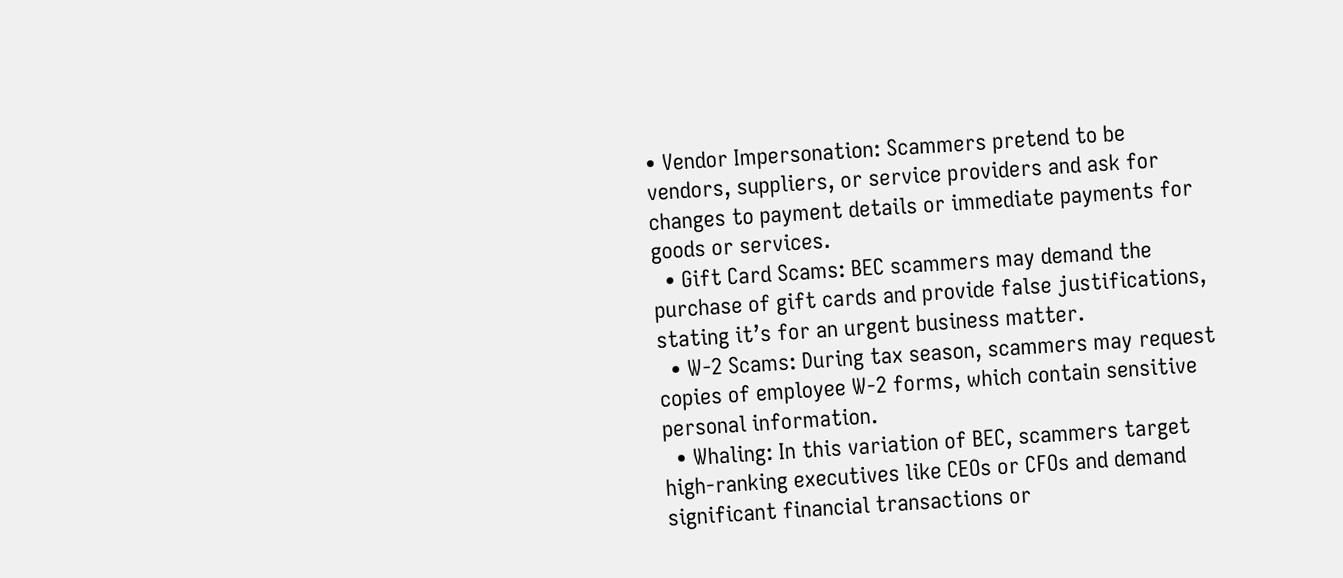• Vendor Impersonation: Scammers pretend to be vendors, suppliers, or service providers and ask for changes to payment details or immediate payments for goods or services.
  • Gift Card Scams: BEC scammers may demand the purchase of gift cards and provide false justifications, stating it’s for an urgent business matter.
  • W-2 Scams: During tax season, scammers may request copies of employee W-2 forms, which contain sensitive personal information.
  • Whaling: In this variation of BEC, scammers target high-ranking executives like CEOs or CFOs and demand significant financial transactions or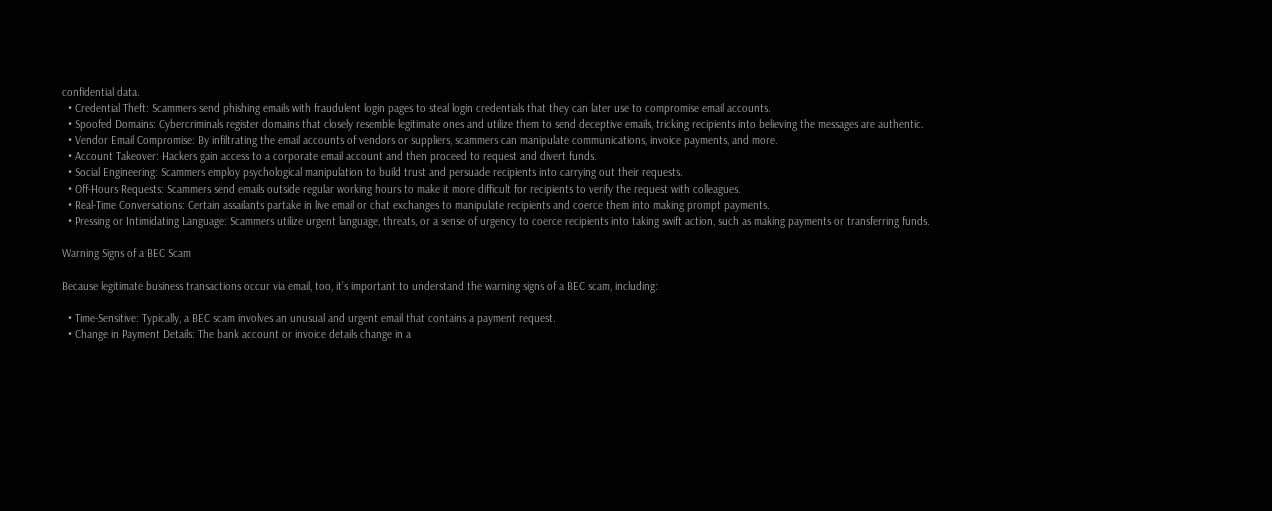confidential data.
  • Credential Theft: Scammers send phishing emails with fraudulent login pages to steal login credentials that they can later use to compromise email accounts.
  • Spoofed Domains: Cybercriminals register domains that closely resemble legitimate ones and utilize them to send deceptive emails, tricking recipients into believing the messages are authentic.
  • Vendor Email Compromise: By infiltrating the email accounts of vendors or suppliers, scammers can manipulate communications, invoice payments, and more.
  • Account Takeover: Hackers gain access to a corporate email account and then proceed to request and divert funds.
  • Social Engineering: Scammers employ psychological manipulation to build trust and persuade recipients into carrying out their requests.
  • Off-Hours Requests: Scammers send emails outside regular working hours to make it more difficult for recipients to verify the request with colleagues.
  • Real-Time Conversations: Certain assailants partake in live email or chat exchanges to manipulate recipients and coerce them into making prompt payments.
  • Pressing or Intimidating Language: Scammers utilize urgent language, threats, or a sense of urgency to coerce recipients into taking swift action, such as making payments or transferring funds.

Warning Signs of a BEC Scam

Because legitimate business transactions occur via email, too, it’s important to understand the warning signs of a BEC scam, including:

  • Time-Sensitive: Typically, a BEC scam involves an unusual and urgent email that contains a payment request.
  • Change in Payment Details: The bank account or invoice details change in a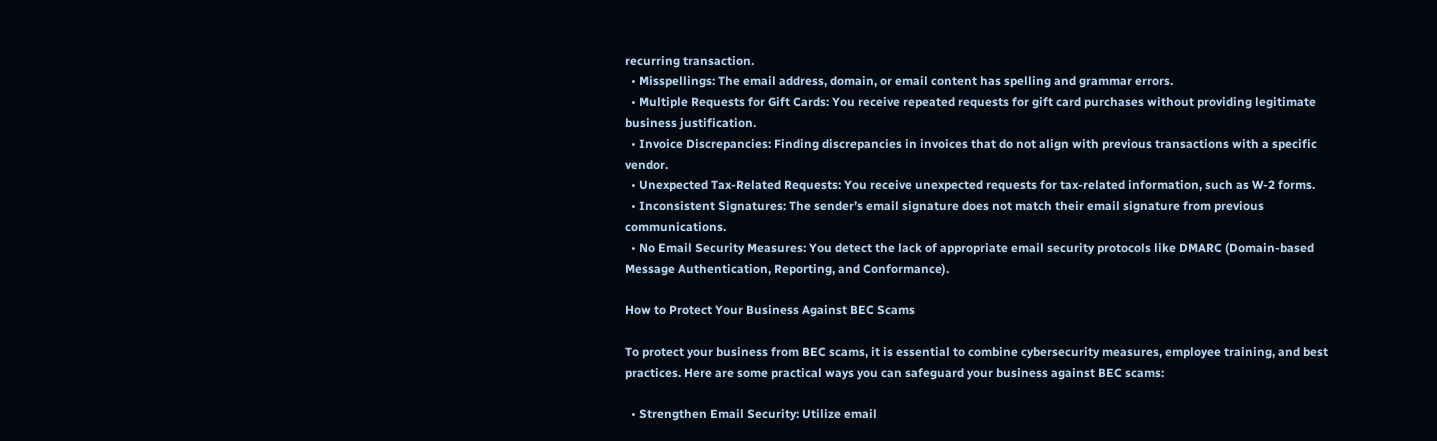recurring transaction.
  • Misspellings: The email address, domain, or email content has spelling and grammar errors.
  • Multiple Requests for Gift Cards: You receive repeated requests for gift card purchases without providing legitimate business justification.
  • Invoice Discrepancies: Finding discrepancies in invoices that do not align with previous transactions with a specific vendor.
  • Unexpected Tax-Related Requests: You receive unexpected requests for tax-related information, such as W-2 forms.
  • Inconsistent Signatures: The sender’s email signature does not match their email signature from previous communications.
  • No Email Security Measures: You detect the lack of appropriate email security protocols like DMARC (Domain-based Message Authentication, Reporting, and Conformance).

How to Protect Your Business Against BEC Scams

To protect your business from BEC scams, it is essential to combine cybersecurity measures, employee training, and best practices. Here are some practical ways you can safeguard your business against BEC scams:

  • Strengthen Email Security: Utilize email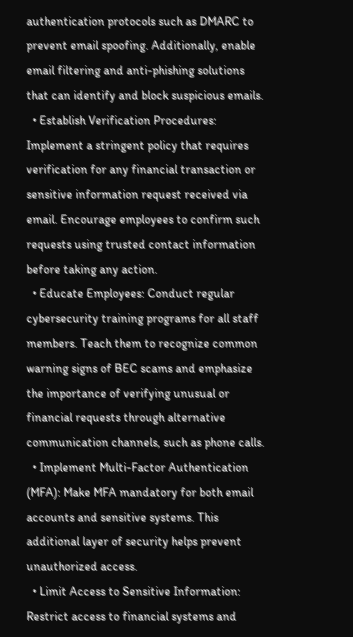authentication protocols such as DMARC to prevent email spoofing. Additionally, enable email filtering and anti-phishing solutions that can identify and block suspicious emails.
  • Establish Verification Procedures: Implement a stringent policy that requires verification for any financial transaction or sensitive information request received via email. Encourage employees to confirm such requests using trusted contact information before taking any action.
  • Educate Employees: Conduct regular cybersecurity training programs for all staff members. Teach them to recognize common warning signs of BEC scams and emphasize the importance of verifying unusual or financial requests through alternative communication channels, such as phone calls.
  • Implement Multi-Factor Authentication (MFA): Make MFA mandatory for both email accounts and sensitive systems. This additional layer of security helps prevent unauthorized access.
  • Limit Access to Sensitive Information: Restrict access to financial systems and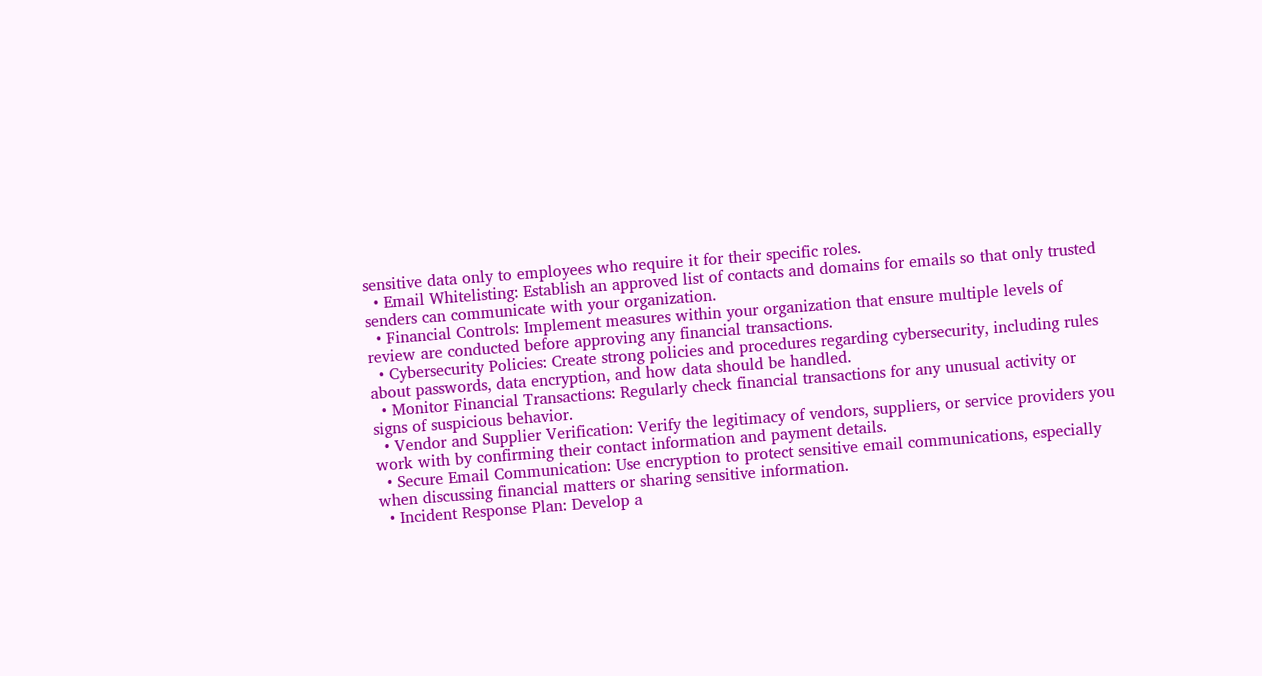sensitive data only to employees who require it for their specific roles.
  • Email Whitelisting: Establish an approved list of contacts and domains for emails so that only trusted senders can communicate with your organization.
  • Financial Controls: Implement measures within your organization that ensure multiple levels of review are conducted before approving any financial transactions.
  • Cybersecurity Policies: Create strong policies and procedures regarding cybersecurity, including rules about passwords, data encryption, and how data should be handled.
  • Monitor Financial Transactions: Regularly check financial transactions for any unusual activity or signs of suspicious behavior.
  • Vendor and Supplier Verification: Verify the legitimacy of vendors, suppliers, or service providers you work with by confirming their contact information and payment details.
  • Secure Email Communication: Use encryption to protect sensitive email communications, especially when discussing financial matters or sharing sensitive information.
  • Incident Response Plan: Develop a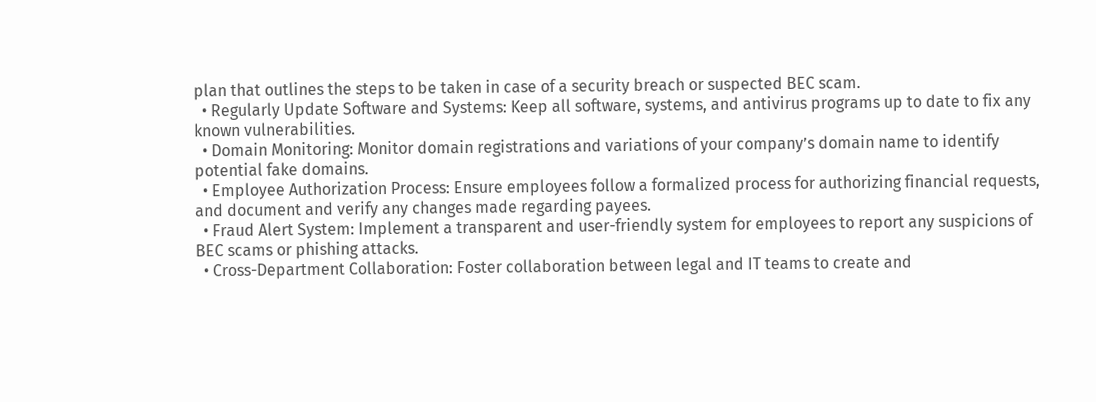plan that outlines the steps to be taken in case of a security breach or suspected BEC scam.
  • Regularly Update Software and Systems: Keep all software, systems, and antivirus programs up to date to fix any known vulnerabilities.
  • Domain Monitoring: Monitor domain registrations and variations of your company’s domain name to identify potential fake domains.
  • Employee Authorization Process: Ensure employees follow a formalized process for authorizing financial requests, and document and verify any changes made regarding payees.
  • Fraud Alert System: Implement a transparent and user-friendly system for employees to report any suspicions of BEC scams or phishing attacks.
  • Cross-Department Collaboration: Foster collaboration between legal and IT teams to create and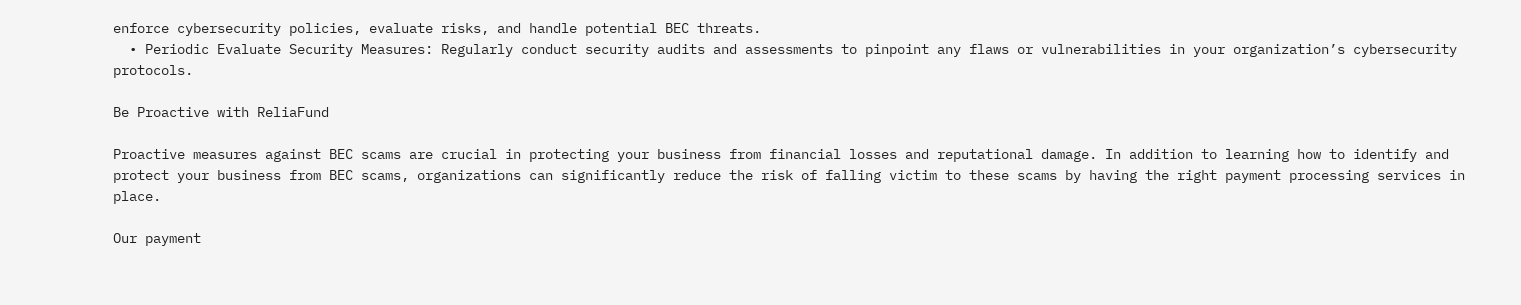enforce cybersecurity policies, evaluate risks, and handle potential BEC threats.
  • Periodic Evaluate Security Measures: Regularly conduct security audits and assessments to pinpoint any flaws or vulnerabilities in your organization’s cybersecurity protocols.

Be Proactive with ReliaFund

Proactive measures against BEC scams are crucial in protecting your business from financial losses and reputational damage. In addition to learning how to identify and protect your business from BEC scams, organizations can significantly reduce the risk of falling victim to these scams by having the right payment processing services in place.

Our payment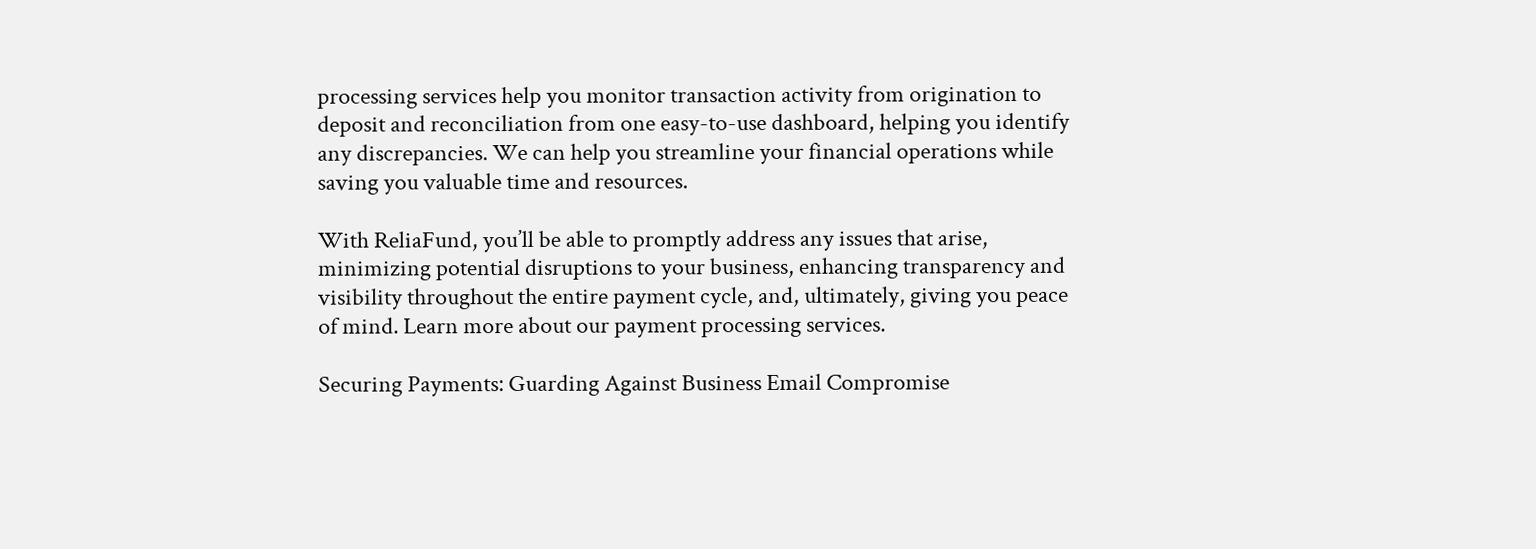processing services help you monitor transaction activity from origination to deposit and reconciliation from one easy-to-use dashboard, helping you identify any discrepancies. We can help you streamline your financial operations while saving you valuable time and resources.

With ReliaFund, you’ll be able to promptly address any issues that arise, minimizing potential disruptions to your business, enhancing transparency and visibility throughout the entire payment cycle, and, ultimately, giving you peace of mind. Learn more about our payment processing services.

Securing Payments: Guarding Against Business Email Compromise